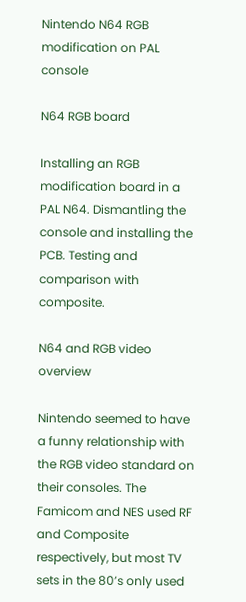Nintendo N64 RGB modification on PAL console

N64 RGB board

Installing an RGB modification board in a PAL N64. Dismantling the console and installing the PCB. Testing and comparison with composite.

N64 and RGB video overview

Nintendo seemed to have a funny relationship with the RGB video standard on their consoles. The Famicom and NES used RF and Composite respectively, but most TV sets in the 80’s only used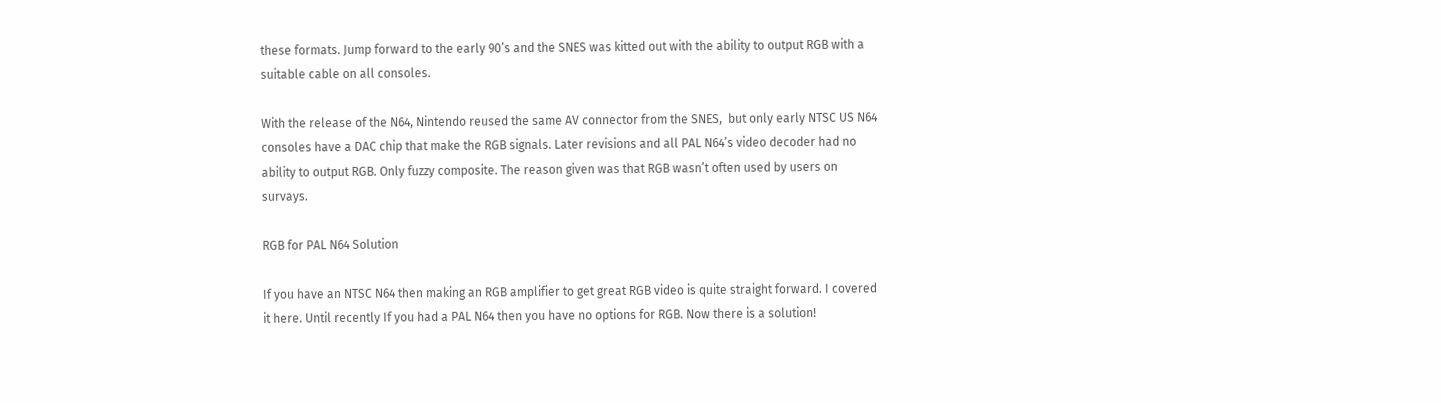these formats. Jump forward to the early 90’s and the SNES was kitted out with the ability to output RGB with a suitable cable on all consoles.

With the release of the N64, Nintendo reused the same AV connector from the SNES,  but only early NTSC US N64 consoles have a DAC chip that make the RGB signals. Later revisions and all PAL N64’s video decoder had no ability to output RGB. Only fuzzy composite. The reason given was that RGB wasn’t often used by users on survays.

RGB for PAL N64 Solution

If you have an NTSC N64 then making an RGB amplifier to get great RGB video is quite straight forward. I covered it here. Until recently If you had a PAL N64 then you have no options for RGB. Now there is a solution!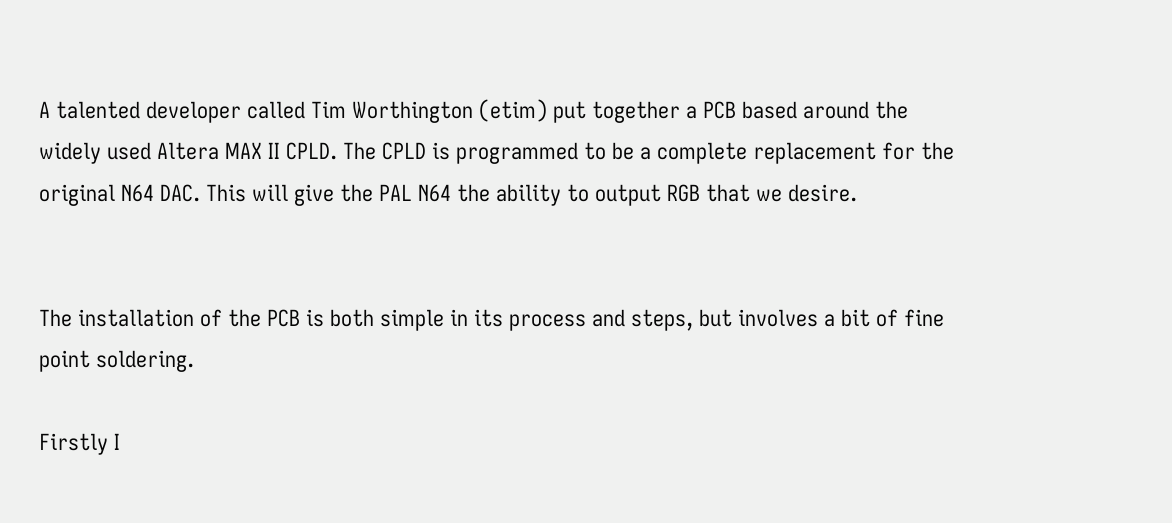A talented developer called Tim Worthington (etim) put together a PCB based around the widely used Altera MAX II CPLD. The CPLD is programmed to be a complete replacement for the original N64 DAC. This will give the PAL N64 the ability to output RGB that we desire.


The installation of the PCB is both simple in its process and steps, but involves a bit of fine point soldering.

Firstly I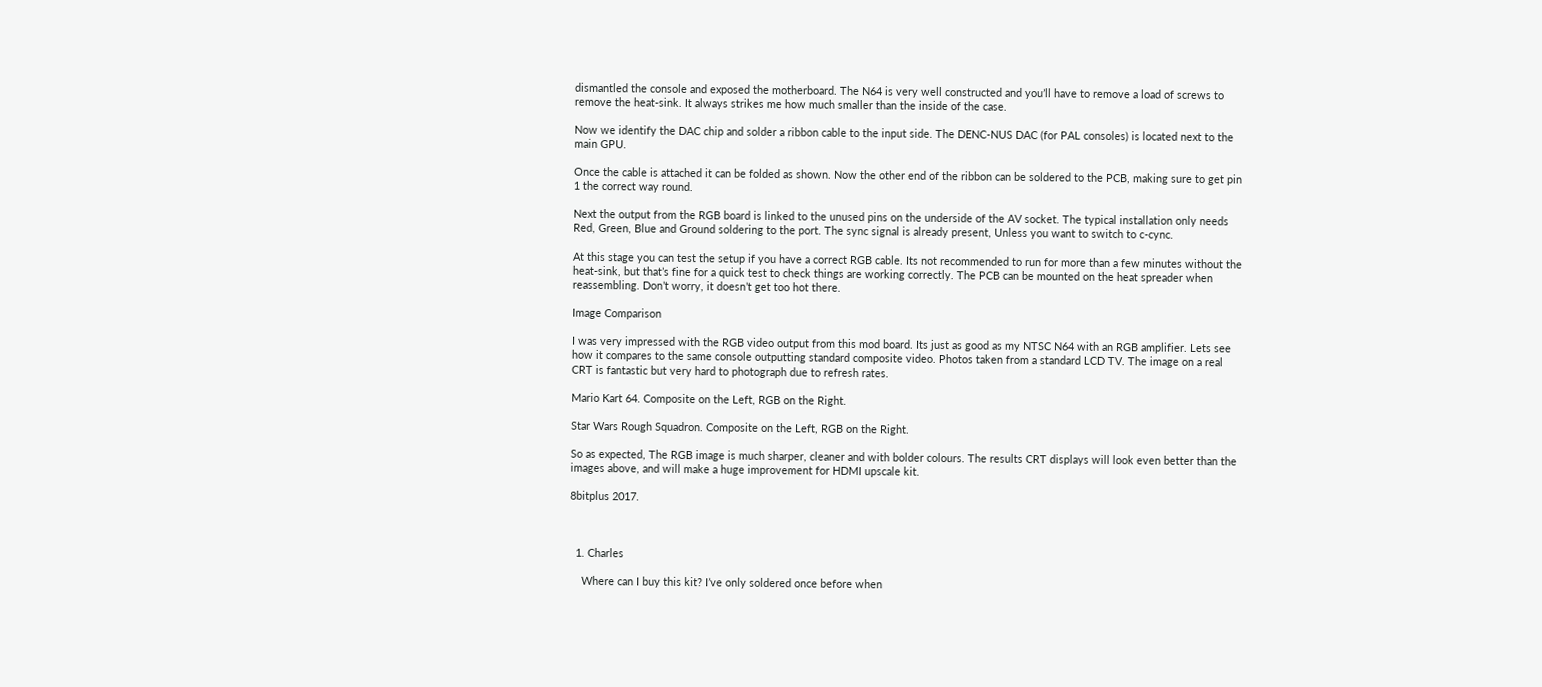dismantled the console and exposed the motherboard. The N64 is very well constructed and you’ll have to remove a load of screws to remove the heat-sink. It always strikes me how much smaller than the inside of the case.

Now we identify the DAC chip and solder a ribbon cable to the input side. The DENC-NUS DAC (for PAL consoles) is located next to the main GPU.

Once the cable is attached it can be folded as shown. Now the other end of the ribbon can be soldered to the PCB, making sure to get pin 1 the correct way round.

Next the output from the RGB board is linked to the unused pins on the underside of the AV socket. The typical installation only needs Red, Green, Blue and Ground soldering to the port. The sync signal is already present, Unless you want to switch to c-cync.

At this stage you can test the setup if you have a correct RGB cable. Its not recommended to run for more than a few minutes without the heat-sink, but that’s fine for a quick test to check things are working correctly. The PCB can be mounted on the heat spreader when reassembling. Don’t worry, it doesn’t get too hot there.

Image Comparison

I was very impressed with the RGB video output from this mod board. Its just as good as my NTSC N64 with an RGB amplifier. Lets see how it compares to the same console outputting standard composite video. Photos taken from a standard LCD TV. The image on a real CRT is fantastic but very hard to photograph due to refresh rates.

Mario Kart 64. Composite on the Left, RGB on the Right.

Star Wars Rough Squadron. Composite on the Left, RGB on the Right.

So as expected, The RGB image is much sharper, cleaner and with bolder colours. The results CRT displays will look even better than the images above, and will make a huge improvement for HDMI upscale kit.

8bitplus 2017.



  1. Charles

    Where can I buy this kit? I’ve only soldered once before when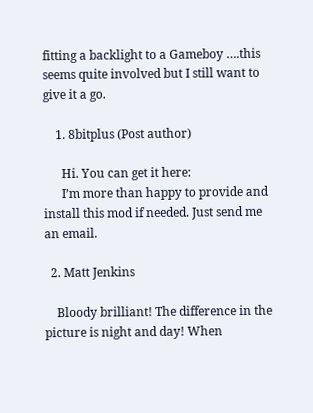fitting a backlight to a Gameboy ….this seems quite involved but I still want to give it a go.

    1. 8bitplus (Post author)

      Hi. You can get it here:
      I’m more than happy to provide and install this mod if needed. Just send me an email.

  2. Matt Jenkins

    Bloody brilliant! The difference in the picture is night and day! When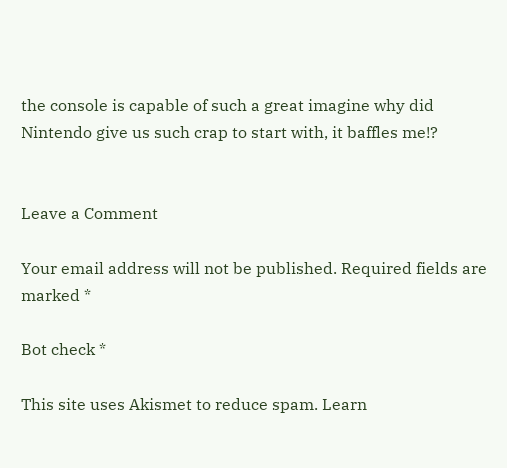the console is capable of such a great imagine why did Nintendo give us such crap to start with, it baffles me!?


Leave a Comment

Your email address will not be published. Required fields are marked *

Bot check *

This site uses Akismet to reduce spam. Learn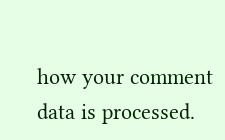how your comment data is processed.